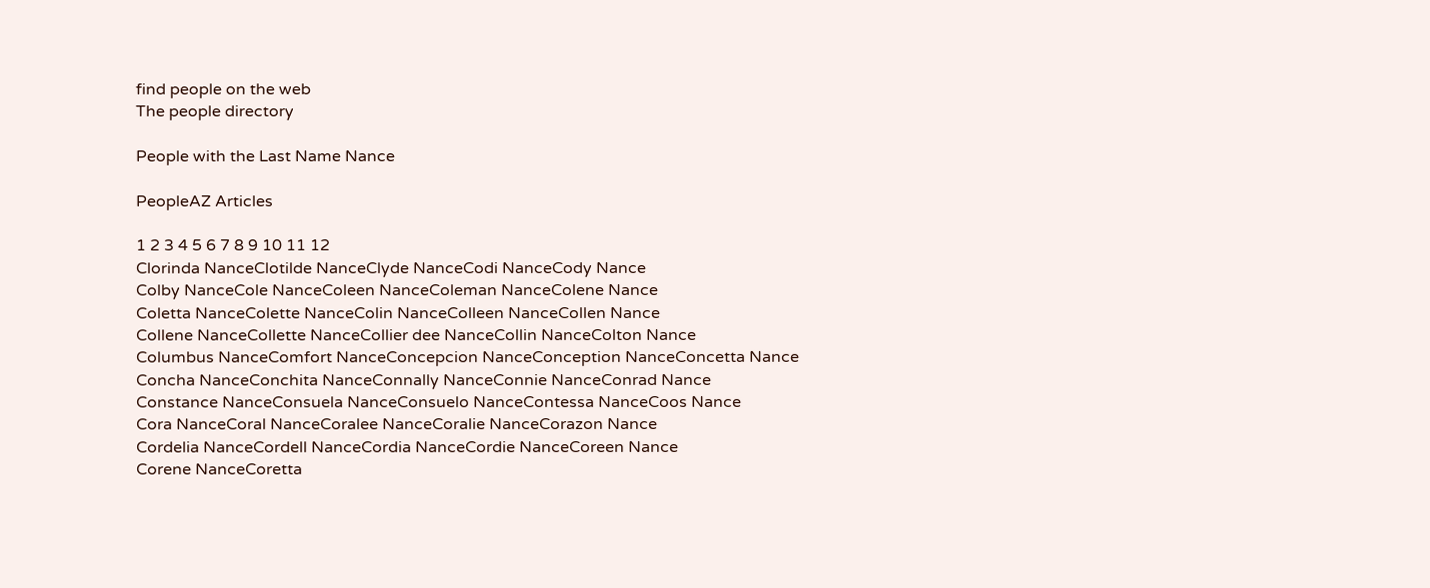find people on the web
The people directory

People with the Last Name Nance

PeopleAZ Articles

1 2 3 4 5 6 7 8 9 10 11 12
Clorinda NanceClotilde NanceClyde NanceCodi NanceCody Nance
Colby NanceCole NanceColeen NanceColeman NanceColene Nance
Coletta NanceColette NanceColin NanceColleen NanceCollen Nance
Collene NanceCollette NanceCollier dee NanceCollin NanceColton Nance
Columbus NanceComfort NanceConcepcion NanceConception NanceConcetta Nance
Concha NanceConchita NanceConnally NanceConnie NanceConrad Nance
Constance NanceConsuela NanceConsuelo NanceContessa NanceCoos Nance
Cora NanceCoral NanceCoralee NanceCoralie NanceCorazon Nance
Cordelia NanceCordell NanceCordia NanceCordie NanceCoreen Nance
Corene NanceCoretta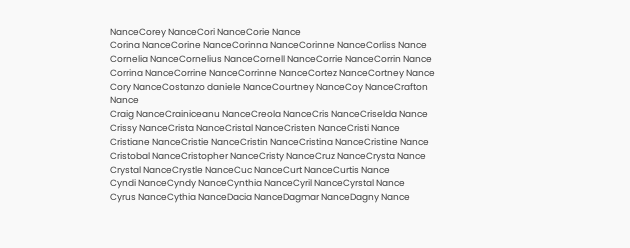NanceCorey NanceCori NanceCorie Nance
Corina NanceCorine NanceCorinna NanceCorinne NanceCorliss Nance
Cornelia NanceCornelius NanceCornell NanceCorrie NanceCorrin Nance
Corrina NanceCorrine NanceCorrinne NanceCortez NanceCortney Nance
Cory NanceCostanzo daniele NanceCourtney NanceCoy NanceCrafton Nance
Craig NanceCrainiceanu NanceCreola NanceCris NanceCriselda Nance
Crissy NanceCrista NanceCristal NanceCristen NanceCristi Nance
Cristiane NanceCristie NanceCristin NanceCristina NanceCristine Nance
Cristobal NanceCristopher NanceCristy NanceCruz NanceCrysta Nance
Crystal NanceCrystle NanceCuc NanceCurt NanceCurtis Nance
Cyndi NanceCyndy NanceCynthia NanceCyril NanceCyrstal Nance
Cyrus NanceCythia NanceDacia NanceDagmar NanceDagny Nance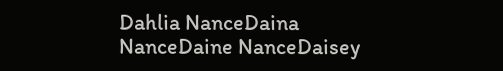Dahlia NanceDaina NanceDaine NanceDaisey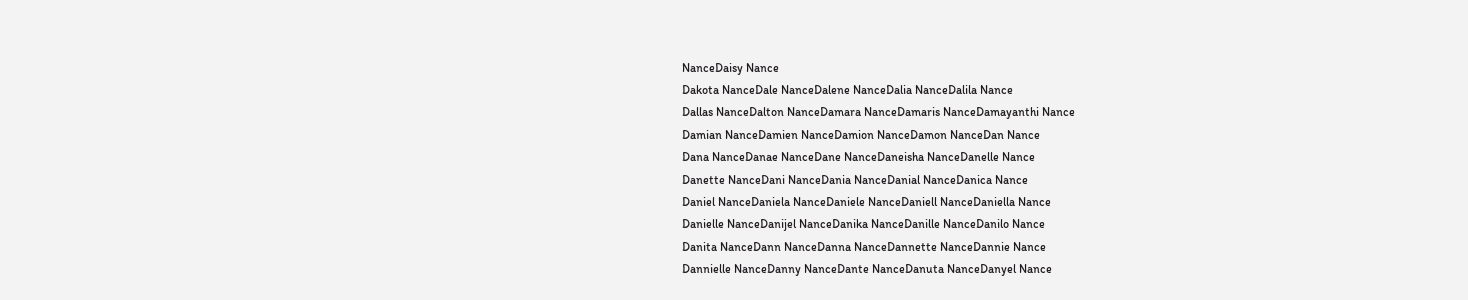NanceDaisy Nance
Dakota NanceDale NanceDalene NanceDalia NanceDalila Nance
Dallas NanceDalton NanceDamara NanceDamaris NanceDamayanthi Nance
Damian NanceDamien NanceDamion NanceDamon NanceDan Nance
Dana NanceDanae NanceDane NanceDaneisha NanceDanelle Nance
Danette NanceDani NanceDania NanceDanial NanceDanica Nance
Daniel NanceDaniela NanceDaniele NanceDaniell NanceDaniella Nance
Danielle NanceDanijel NanceDanika NanceDanille NanceDanilo Nance
Danita NanceDann NanceDanna NanceDannette NanceDannie Nance
Dannielle NanceDanny NanceDante NanceDanuta NanceDanyel Nance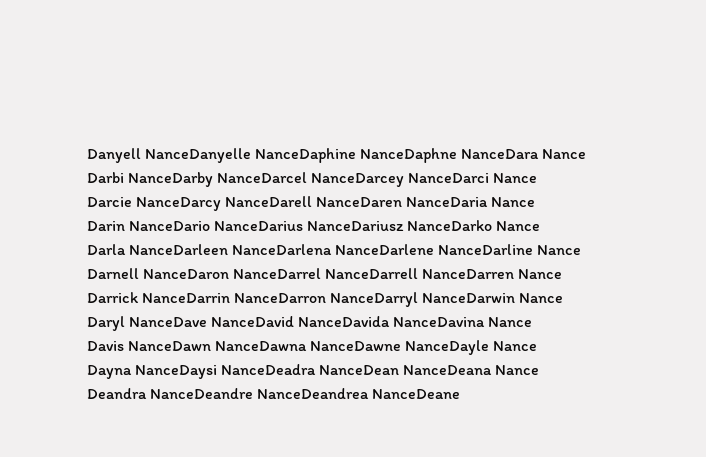Danyell NanceDanyelle NanceDaphine NanceDaphne NanceDara Nance
Darbi NanceDarby NanceDarcel NanceDarcey NanceDarci Nance
Darcie NanceDarcy NanceDarell NanceDaren NanceDaria Nance
Darin NanceDario NanceDarius NanceDariusz NanceDarko Nance
Darla NanceDarleen NanceDarlena NanceDarlene NanceDarline Nance
Darnell NanceDaron NanceDarrel NanceDarrell NanceDarren Nance
Darrick NanceDarrin NanceDarron NanceDarryl NanceDarwin Nance
Daryl NanceDave NanceDavid NanceDavida NanceDavina Nance
Davis NanceDawn NanceDawna NanceDawne NanceDayle Nance
Dayna NanceDaysi NanceDeadra NanceDean NanceDeana Nance
Deandra NanceDeandre NanceDeandrea NanceDeane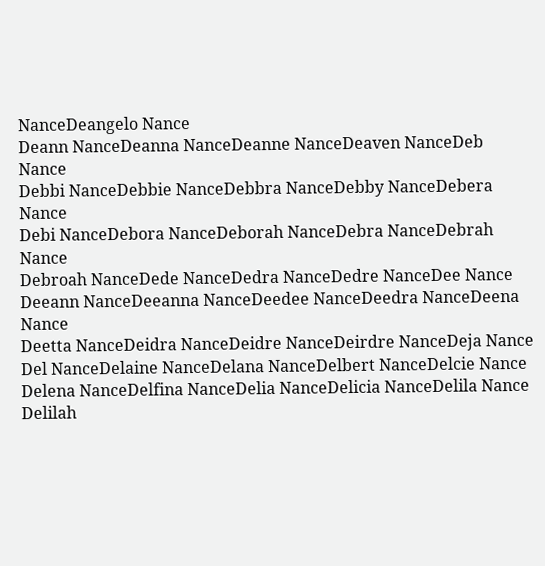NanceDeangelo Nance
Deann NanceDeanna NanceDeanne NanceDeaven NanceDeb Nance
Debbi NanceDebbie NanceDebbra NanceDebby NanceDebera Nance
Debi NanceDebora NanceDeborah NanceDebra NanceDebrah Nance
Debroah NanceDede NanceDedra NanceDedre NanceDee Nance
Deeann NanceDeeanna NanceDeedee NanceDeedra NanceDeena Nance
Deetta NanceDeidra NanceDeidre NanceDeirdre NanceDeja Nance
Del NanceDelaine NanceDelana NanceDelbert NanceDelcie Nance
Delena NanceDelfina NanceDelia NanceDelicia NanceDelila Nance
Delilah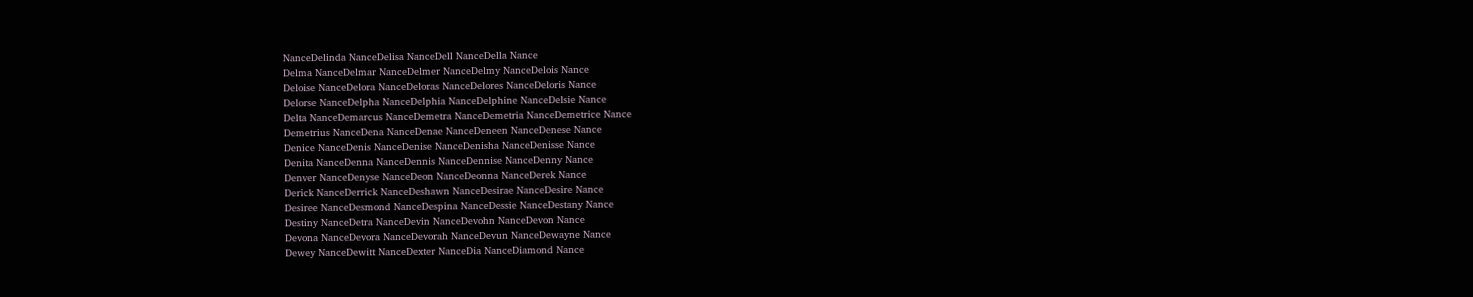NanceDelinda NanceDelisa NanceDell NanceDella Nance
Delma NanceDelmar NanceDelmer NanceDelmy NanceDelois Nance
Deloise NanceDelora NanceDeloras NanceDelores NanceDeloris Nance
Delorse NanceDelpha NanceDelphia NanceDelphine NanceDelsie Nance
Delta NanceDemarcus NanceDemetra NanceDemetria NanceDemetrice Nance
Demetrius NanceDena NanceDenae NanceDeneen NanceDenese Nance
Denice NanceDenis NanceDenise NanceDenisha NanceDenisse Nance
Denita NanceDenna NanceDennis NanceDennise NanceDenny Nance
Denver NanceDenyse NanceDeon NanceDeonna NanceDerek Nance
Derick NanceDerrick NanceDeshawn NanceDesirae NanceDesire Nance
Desiree NanceDesmond NanceDespina NanceDessie NanceDestany Nance
Destiny NanceDetra NanceDevin NanceDevohn NanceDevon Nance
Devona NanceDevora NanceDevorah NanceDevun NanceDewayne Nance
Dewey NanceDewitt NanceDexter NanceDia NanceDiamond Nance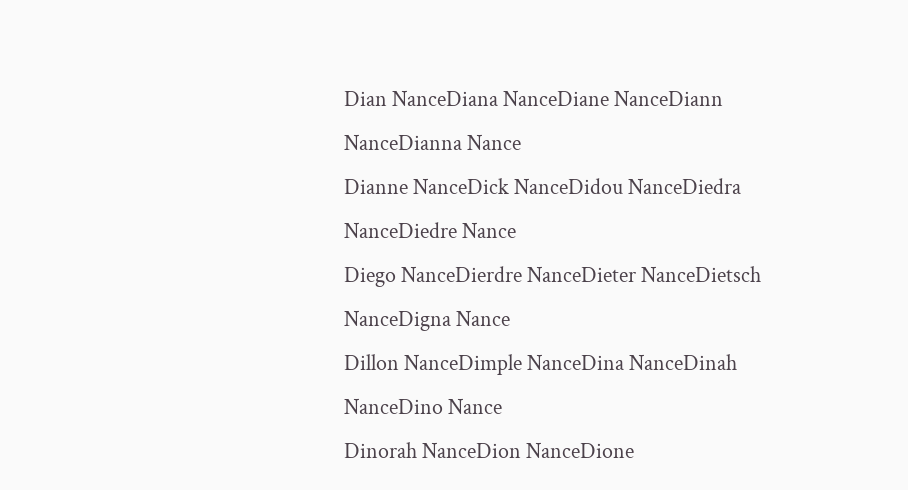Dian NanceDiana NanceDiane NanceDiann NanceDianna Nance
Dianne NanceDick NanceDidou NanceDiedra NanceDiedre Nance
Diego NanceDierdre NanceDieter NanceDietsch NanceDigna Nance
Dillon NanceDimple NanceDina NanceDinah NanceDino Nance
Dinorah NanceDion NanceDione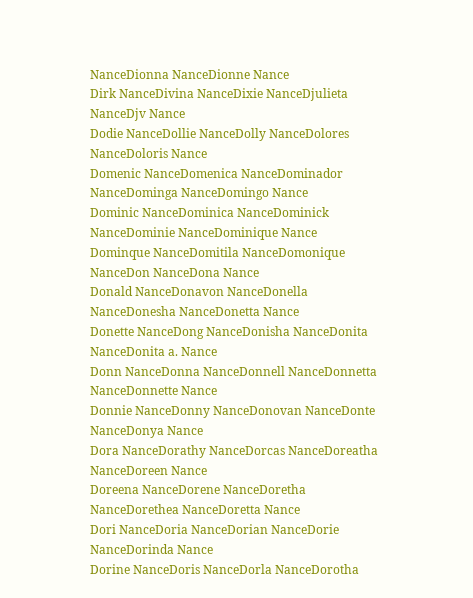NanceDionna NanceDionne Nance
Dirk NanceDivina NanceDixie NanceDjulieta NanceDjv Nance
Dodie NanceDollie NanceDolly NanceDolores NanceDoloris Nance
Domenic NanceDomenica NanceDominador NanceDominga NanceDomingo Nance
Dominic NanceDominica NanceDominick NanceDominie NanceDominique Nance
Dominque NanceDomitila NanceDomonique NanceDon NanceDona Nance
Donald NanceDonavon NanceDonella NanceDonesha NanceDonetta Nance
Donette NanceDong NanceDonisha NanceDonita NanceDonita a. Nance
Donn NanceDonna NanceDonnell NanceDonnetta NanceDonnette Nance
Donnie NanceDonny NanceDonovan NanceDonte NanceDonya Nance
Dora NanceDorathy NanceDorcas NanceDoreatha NanceDoreen Nance
Doreena NanceDorene NanceDoretha NanceDorethea NanceDoretta Nance
Dori NanceDoria NanceDorian NanceDorie NanceDorinda Nance
Dorine NanceDoris NanceDorla NanceDorotha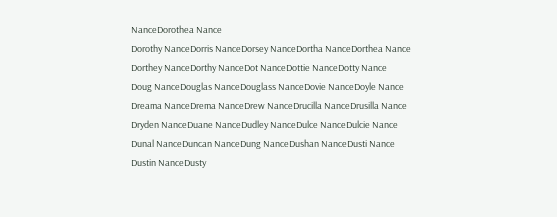NanceDorothea Nance
Dorothy NanceDorris NanceDorsey NanceDortha NanceDorthea Nance
Dorthey NanceDorthy NanceDot NanceDottie NanceDotty Nance
Doug NanceDouglas NanceDouglass NanceDovie NanceDoyle Nance
Dreama NanceDrema NanceDrew NanceDrucilla NanceDrusilla Nance
Dryden NanceDuane NanceDudley NanceDulce NanceDulcie Nance
Dunal NanceDuncan NanceDung NanceDushan NanceDusti Nance
Dustin NanceDusty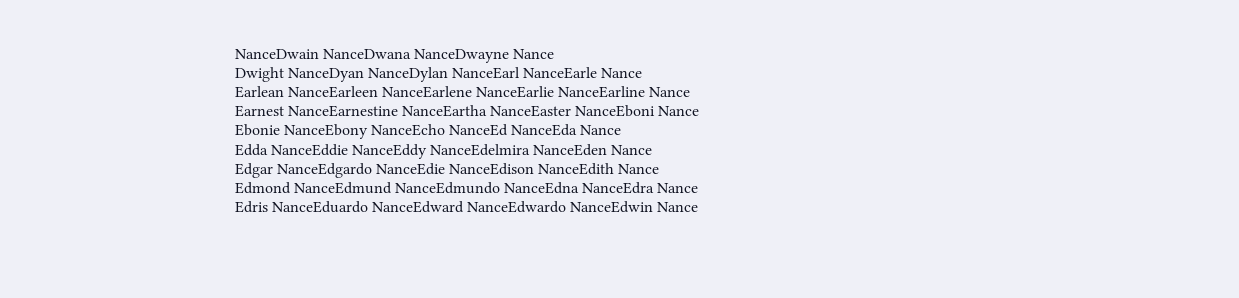NanceDwain NanceDwana NanceDwayne Nance
Dwight NanceDyan NanceDylan NanceEarl NanceEarle Nance
Earlean NanceEarleen NanceEarlene NanceEarlie NanceEarline Nance
Earnest NanceEarnestine NanceEartha NanceEaster NanceEboni Nance
Ebonie NanceEbony NanceEcho NanceEd NanceEda Nance
Edda NanceEddie NanceEddy NanceEdelmira NanceEden Nance
Edgar NanceEdgardo NanceEdie NanceEdison NanceEdith Nance
Edmond NanceEdmund NanceEdmundo NanceEdna NanceEdra Nance
Edris NanceEduardo NanceEdward NanceEdwardo NanceEdwin Nance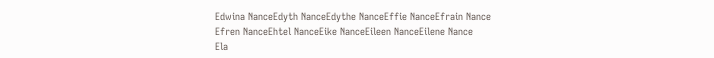Edwina NanceEdyth NanceEdythe NanceEffie NanceEfrain Nance
Efren NanceEhtel NanceEike NanceEileen NanceEilene Nance
Ela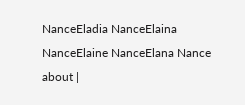NanceEladia NanceElaina NanceElaine NanceElana Nance
about |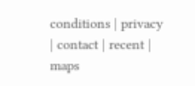conditions | privacy | contact | recent | maps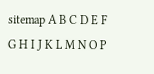sitemap A B C D E F G H I J K L M N O P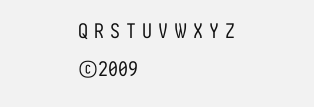Q R S T U V W X Y Z ©2009